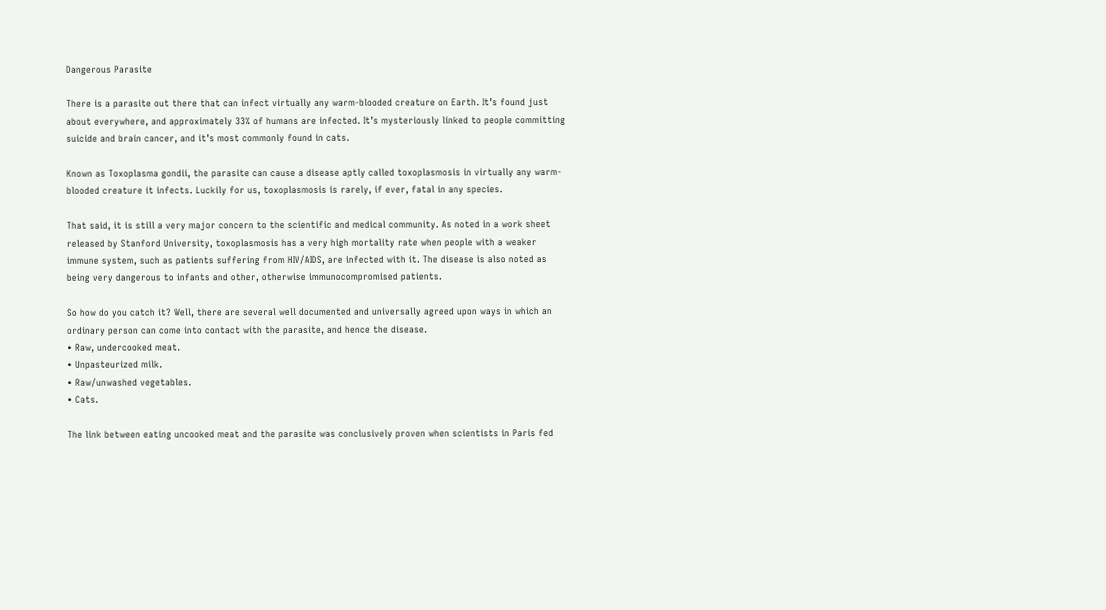Dangerous Parasite

There is a parasite out there that can infect virtually any warm-blooded creature on Earth. It’s found just about everywhere, and approximately 33% of humans are infected. It’s mysteriously linked to people committing suicide and brain cancer, and it’s most commonly found in cats.

Known as Toxoplasma gondii, the parasite can cause a disease aptly called toxoplasmosis in virtually any warm-blooded creature it infects. Luckily for us, toxoplasmosis is rarely, if ever, fatal in any species.

That said, it is still a very major concern to the scientific and medical community. As noted in a work sheet released by Stanford University, toxoplasmosis has a very high mortality rate when people with a weaker immune system, such as patients suffering from HIV/AIDS, are infected with it. The disease is also noted as being very dangerous to infants and other, otherwise immunocompromised patients.

So how do you catch it? Well, there are several well documented and universally agreed upon ways in which an ordinary person can come into contact with the parasite, and hence the disease.
• Raw, undercooked meat.
• Unpasteurized milk.
• Raw/unwashed vegetables.
• Cats.

The link between eating uncooked meat and the parasite was conclusively proven when scientists in Paris fed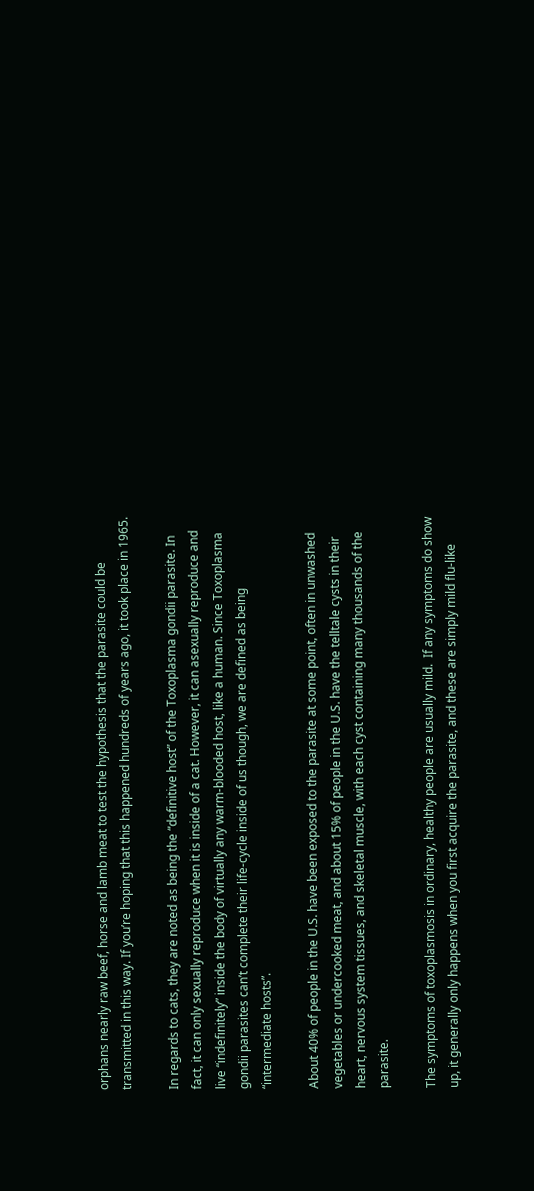orphans nearly raw beef, horse and lamb meat to test the hypothesis that the parasite could be transmitted in this way. If you’re hoping that this happened hundreds of years ago, it took place in 1965.

In regards to cats, they are noted as being the “definitive host” of the Toxoplasma gondii parasite. In fact, it can only sexually reproduce when it is inside of a cat. However, it can asexually reproduce and live “indefinitely” inside the body of virtually any warm-blooded host, like a human. Since Toxoplasma gondii parasites can’t complete their life-cycle inside of us though, we are defined as being “intermediate hosts”.

About 40% of people in the U.S. have been exposed to the parasite at some point, often in unwashed vegetables or undercooked meat, and about 15% of people in the U.S. have the telltale cysts in their heart, nervous system tissues, and skeletal muscle, with each cyst containing many thousands of the parasite.

The symptoms of toxoplasmosis in ordinary, healthy people are usually mild.  If any symptoms do show up, it generally only happens when you first acquire the parasite, and these are simply mild flu-like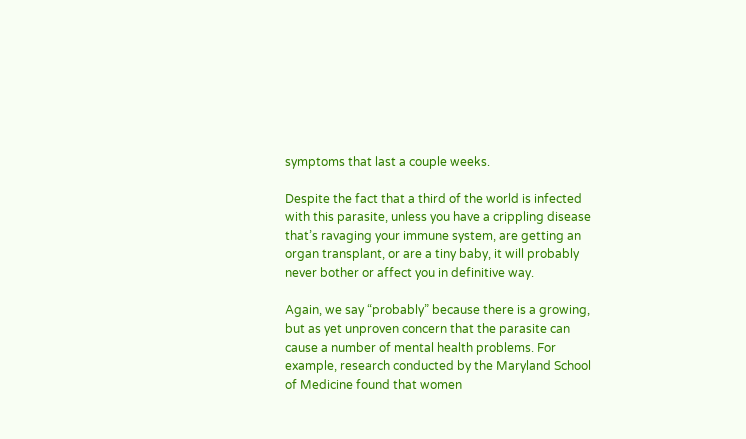symptoms that last a couple weeks.

Despite the fact that a third of the world is infected with this parasite, unless you have a crippling disease that’s ravaging your immune system, are getting an organ transplant, or are a tiny baby, it will probably never bother or affect you in definitive way.

Again, we say “probably” because there is a growing, but as yet unproven concern that the parasite can cause a number of mental health problems. For example, research conducted by the Maryland School of Medicine found that women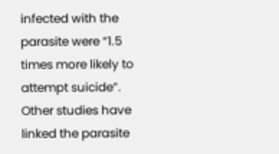infected with the parasite were “1.5 times more likely to attempt suicide”.  Other studies have linked the parasite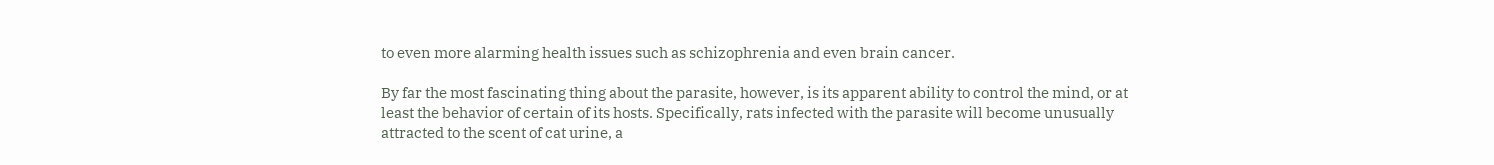to even more alarming health issues such as schizophrenia and even brain cancer.

By far the most fascinating thing about the parasite, however, is its apparent ability to control the mind, or at least the behavior of certain of its hosts. Specifically, rats infected with the parasite will become unusually attracted to the scent of cat urine, a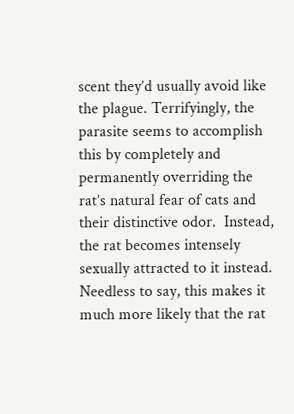scent they’d usually avoid like the plague. Terrifyingly, the parasite seems to accomplish this by completely and permanently overriding the rat’s natural fear of cats and their distinctive odor.  Instead, the rat becomes intensely sexually attracted to it instead. Needless to say, this makes it much more likely that the rat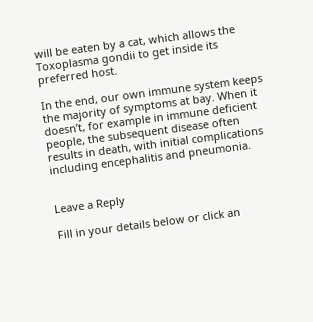will be eaten by a cat, which allows the Toxoplasma gondii to get inside its preferred host.

In the end, our own immune system keeps the majority of symptoms at bay. When it doesn’t, for example in immune deficient people, the subsequent disease often results in death, with initial complications including encephalitis and pneumonia.


Leave a Reply

Fill in your details below or click an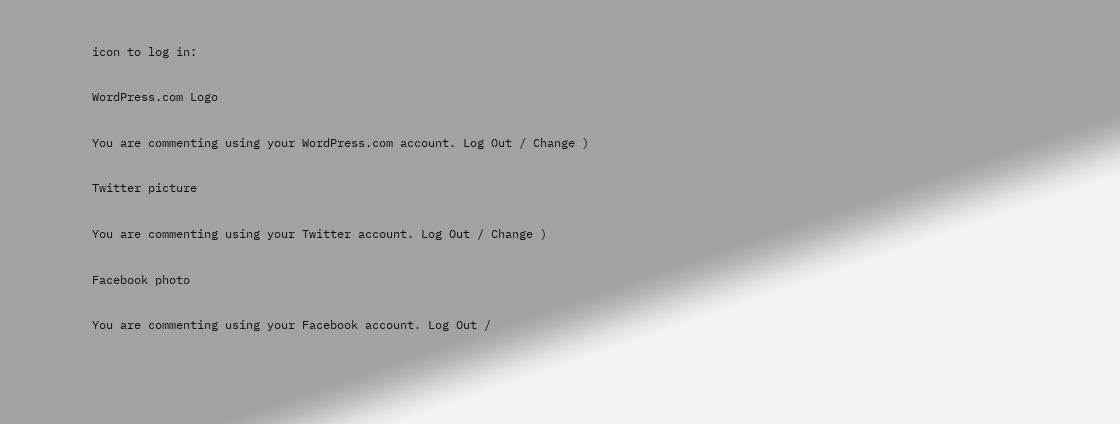icon to log in:

WordPress.com Logo

You are commenting using your WordPress.com account. Log Out / Change )

Twitter picture

You are commenting using your Twitter account. Log Out / Change )

Facebook photo

You are commenting using your Facebook account. Log Out /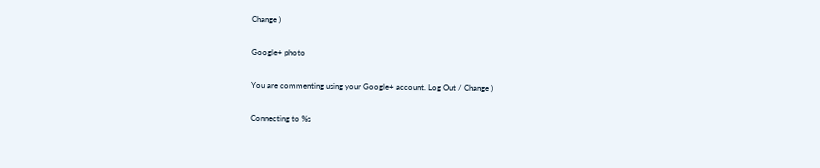Change )

Google+ photo

You are commenting using your Google+ account. Log Out / Change )

Connecting to %s